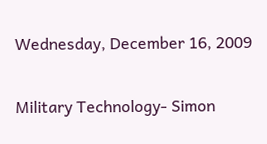Wednesday, December 16, 2009

Military Technology- Simon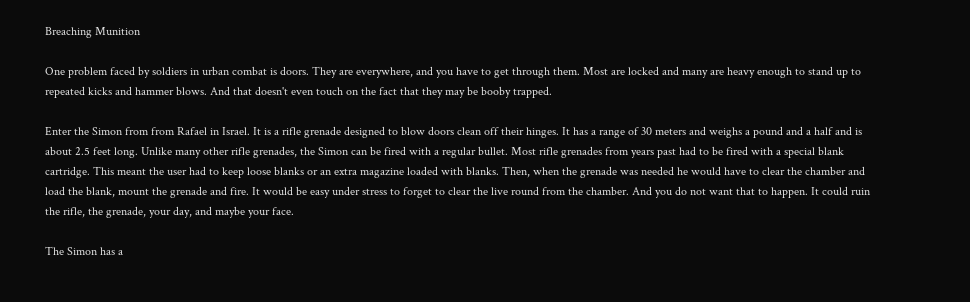Breaching Munition

One problem faced by soldiers in urban combat is doors. They are everywhere, and you have to get through them. Most are locked and many are heavy enough to stand up to repeated kicks and hammer blows. And that doesn't even touch on the fact that they may be booby trapped.

Enter the Simon from from Rafael in Israel. It is a rifle grenade designed to blow doors clean off their hinges. It has a range of 30 meters and weighs a pound and a half and is about 2.5 feet long. Unlike many other rifle grenades, the Simon can be fired with a regular bullet. Most rifle grenades from years past had to be fired with a special blank cartridge. This meant the user had to keep loose blanks or an extra magazine loaded with blanks. Then, when the grenade was needed he would have to clear the chamber and load the blank, mount the grenade and fire. It would be easy under stress to forget to clear the live round from the chamber. And you do not want that to happen. It could ruin the rifle, the grenade, your day, and maybe your face.

The Simon has a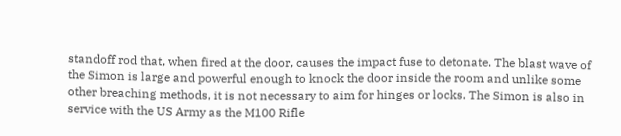standoff rod that, when fired at the door, causes the impact fuse to detonate. The blast wave of the Simon is large and powerful enough to knock the door inside the room and unlike some other breaching methods, it is not necessary to aim for hinges or locks. The Simon is also in service with the US Army as the M100 Rifle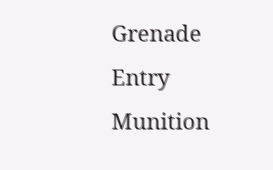Grenade Entry Munition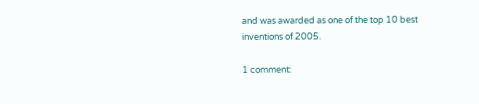and was awarded as one of the top 10 best inventions of 2005.

1 comment: